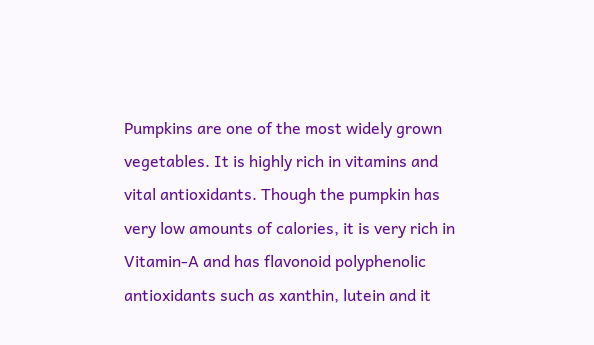Pumpkins are one of the most widely grown vegetables. It is highly rich in vitamins and vital antioxidants. Though the pumpkin has very low amounts of calories, it is very rich in Vitamin-A and has flavonoid polyphenolic antioxidants such as xanthin, lutein and it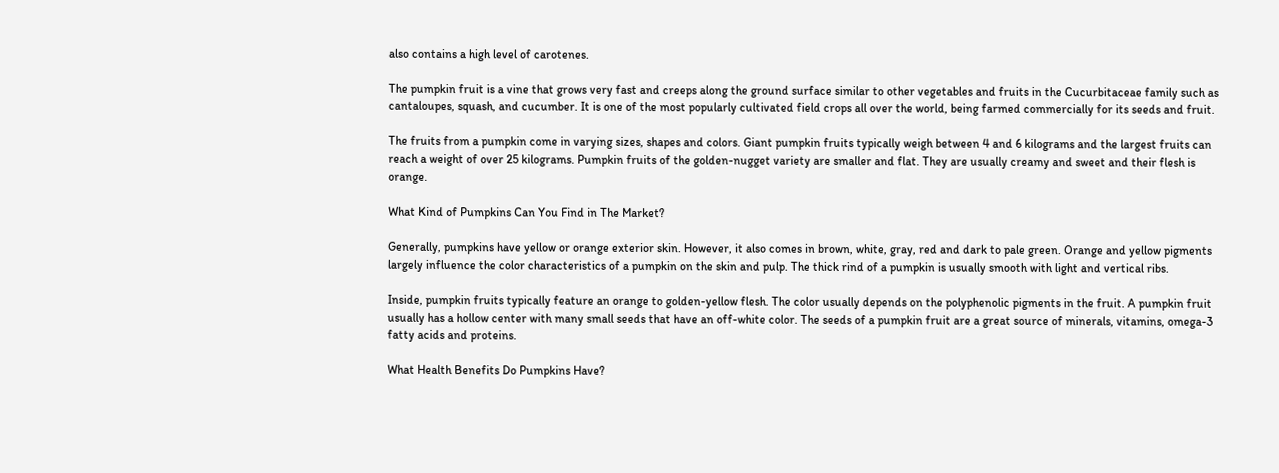also contains a high level of carotenes.

The pumpkin fruit is a vine that grows very fast and creeps along the ground surface similar to other vegetables and fruits in the Cucurbitaceae family such as cantaloupes, squash, and cucumber. It is one of the most popularly cultivated field crops all over the world, being farmed commercially for its seeds and fruit.

The fruits from a pumpkin come in varying sizes, shapes and colors. Giant pumpkin fruits typically weigh between 4 and 6 kilograms and the largest fruits can reach a weight of over 25 kilograms. Pumpkin fruits of the golden-nugget variety are smaller and flat. They are usually creamy and sweet and their flesh is orange.

What Kind of Pumpkins Can You Find in The Market?

Generally, pumpkins have yellow or orange exterior skin. However, it also comes in brown, white, gray, red and dark to pale green. Orange and yellow pigments largely influence the color characteristics of a pumpkin on the skin and pulp. The thick rind of a pumpkin is usually smooth with light and vertical ribs.

Inside, pumpkin fruits typically feature an orange to golden-yellow flesh. The color usually depends on the polyphenolic pigments in the fruit. A pumpkin fruit usually has a hollow center with many small seeds that have an off-white color. The seeds of a pumpkin fruit are a great source of minerals, vitamins, omega-3 fatty acids and proteins.

What Health Benefits Do Pumpkins Have?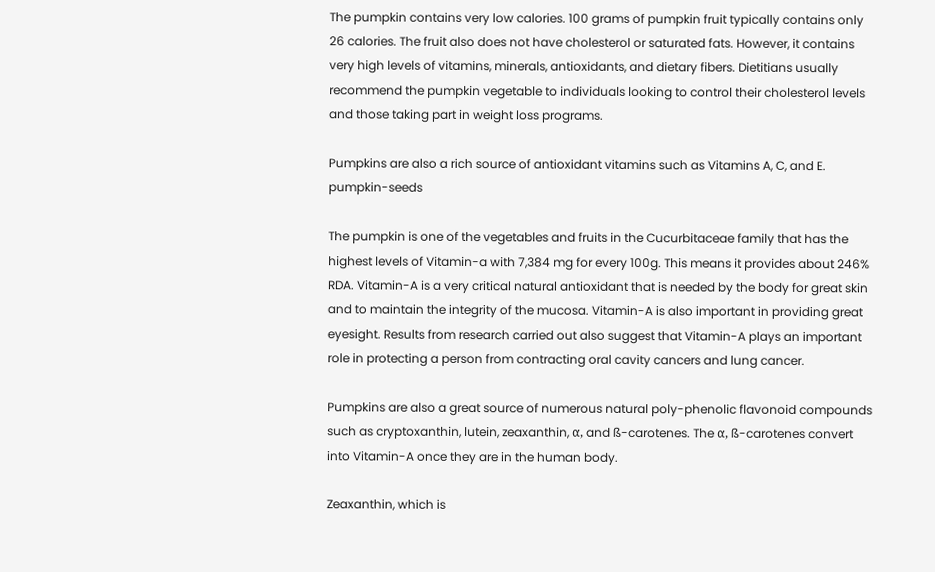The pumpkin contains very low calories. 100 grams of pumpkin fruit typically contains only 26 calories. The fruit also does not have cholesterol or saturated fats. However, it contains very high levels of vitamins, minerals, antioxidants, and dietary fibers. Dietitians usually recommend the pumpkin vegetable to individuals looking to control their cholesterol levels and those taking part in weight loss programs.

Pumpkins are also a rich source of antioxidant vitamins such as Vitamins A, C, and E. pumpkin-seeds

The pumpkin is one of the vegetables and fruits in the Cucurbitaceae family that has the highest levels of Vitamin-a with 7,384 mg for every 100g. This means it provides about 246% RDA. Vitamin-A is a very critical natural antioxidant that is needed by the body for great skin and to maintain the integrity of the mucosa. Vitamin-A is also important in providing great eyesight. Results from research carried out also suggest that Vitamin-A plays an important role in protecting a person from contracting oral cavity cancers and lung cancer.

Pumpkins are also a great source of numerous natural poly-phenolic flavonoid compounds such as cryptoxanthin, lutein, zeaxanthin, α, and ß-carotenes. The α, ß-carotenes convert into Vitamin-A once they are in the human body.

Zeaxanthin, which is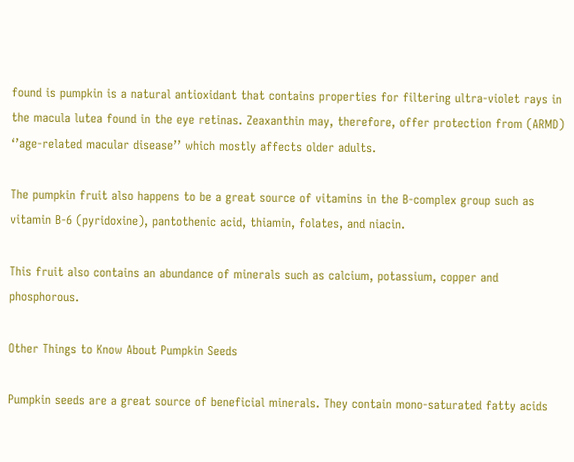found is pumpkin is a natural antioxidant that contains properties for filtering ultra-violet rays in the macula lutea found in the eye retinas. Zeaxanthin may, therefore, offer protection from (ARMD) ‘’age-related macular disease’’ which mostly affects older adults.

The pumpkin fruit also happens to be a great source of vitamins in the B-complex group such as vitamin B-6 (pyridoxine), pantothenic acid, thiamin, folates, and niacin.

This fruit also contains an abundance of minerals such as calcium, potassium, copper and phosphorous.

Other Things to Know About Pumpkin Seeds

Pumpkin seeds are a great source of beneficial minerals. They contain mono-saturated fatty acids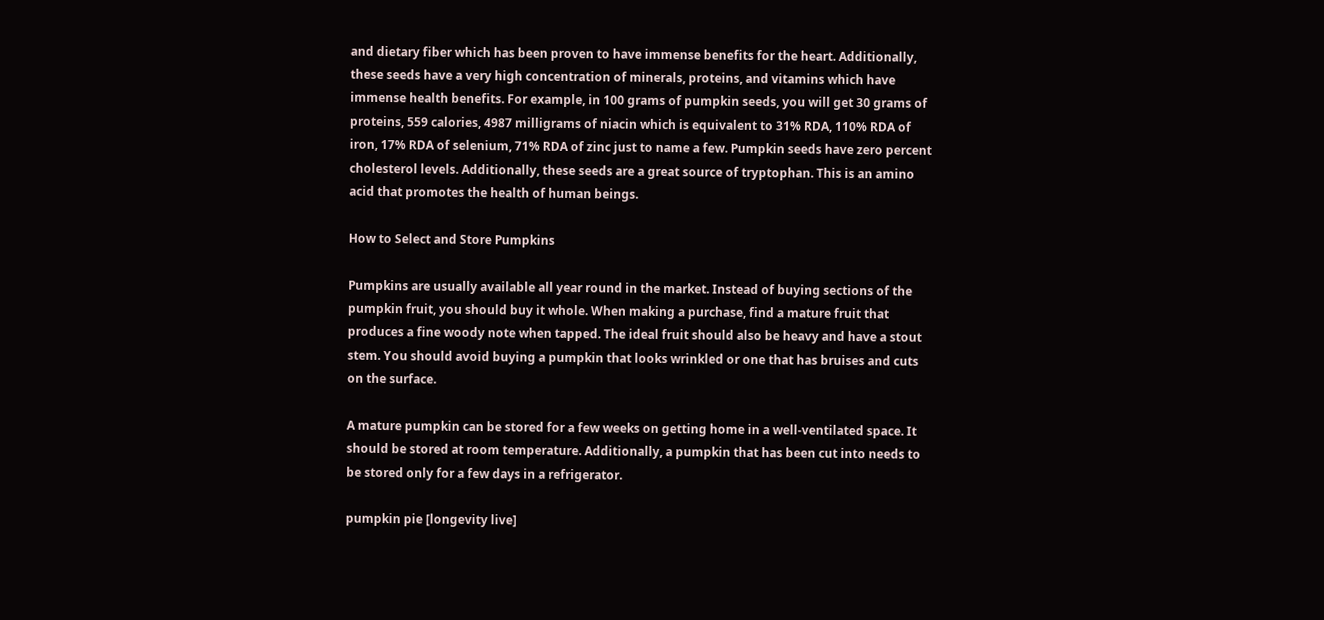and dietary fiber which has been proven to have immense benefits for the heart. Additionally, these seeds have a very high concentration of minerals, proteins, and vitamins which have immense health benefits. For example, in 100 grams of pumpkin seeds, you will get 30 grams of proteins, 559 calories, 4987 milligrams of niacin which is equivalent to 31% RDA, 110% RDA of iron, 17% RDA of selenium, 71% RDA of zinc just to name a few. Pumpkin seeds have zero percent cholesterol levels. Additionally, these seeds are a great source of tryptophan. This is an amino acid that promotes the health of human beings.

How to Select and Store Pumpkins

Pumpkins are usually available all year round in the market. Instead of buying sections of the pumpkin fruit, you should buy it whole. When making a purchase, find a mature fruit that produces a fine woody note when tapped. The ideal fruit should also be heavy and have a stout stem. You should avoid buying a pumpkin that looks wrinkled or one that has bruises and cuts on the surface.

A mature pumpkin can be stored for a few weeks on getting home in a well-ventilated space. It should be stored at room temperature. Additionally, a pumpkin that has been cut into needs to be stored only for a few days in a refrigerator.

pumpkin pie [longevity live]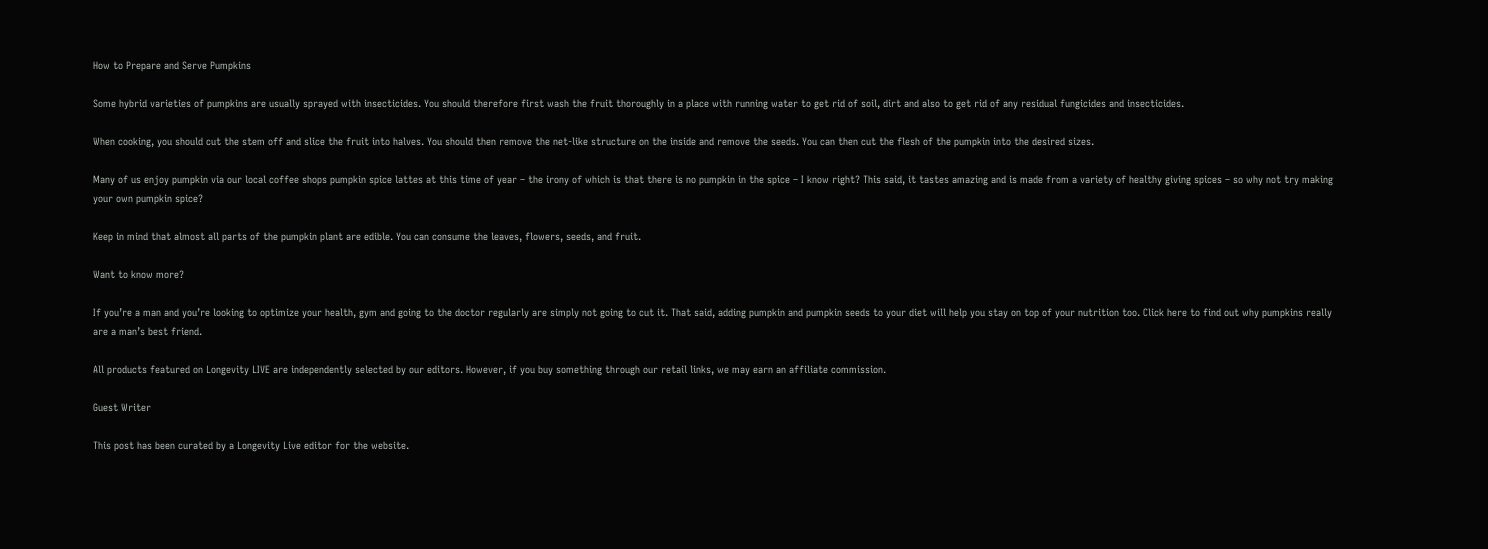How to Prepare and Serve Pumpkins

Some hybrid varieties of pumpkins are usually sprayed with insecticides. You should therefore first wash the fruit thoroughly in a place with running water to get rid of soil, dirt and also to get rid of any residual fungicides and insecticides.

When cooking, you should cut the stem off and slice the fruit into halves. You should then remove the net-like structure on the inside and remove the seeds. You can then cut the flesh of the pumpkin into the desired sizes.

Many of us enjoy pumpkin via our local coffee shops pumpkin spice lattes at this time of year – the irony of which is that there is no pumpkin in the spice – I know right? This said, it tastes amazing and is made from a variety of healthy giving spices – so why not try making your own pumpkin spice?

Keep in mind that almost all parts of the pumpkin plant are edible. You can consume the leaves, flowers, seeds, and fruit.

Want to know more?

If you’re a man and you’re looking to optimize your health, gym and going to the doctor regularly are simply not going to cut it. That said, adding pumpkin and pumpkin seeds to your diet will help you stay on top of your nutrition too. Click here to find out why pumpkins really are a man’s best friend.

All products featured on Longevity LIVE are independently selected by our editors. However, if you buy something through our retail links, we may earn an affiliate commission.

Guest Writer

This post has been curated by a Longevity Live editor for the website.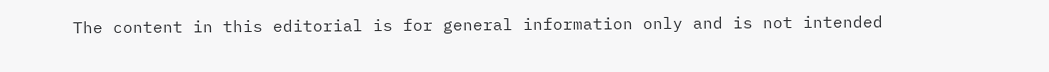The content in this editorial is for general information only and is not intended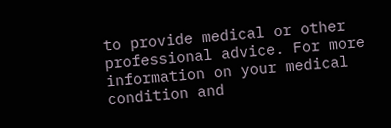to provide medical or other professional advice. For more information on your medical condition and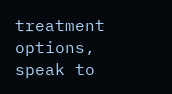treatment options, speak to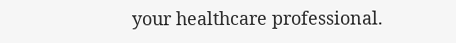your healthcare professional.